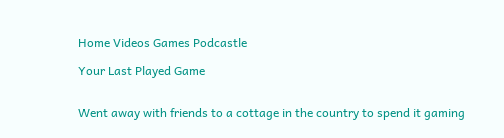Home Videos Games Podcastle

Your Last Played Game


Went away with friends to a cottage in the country to spend it gaming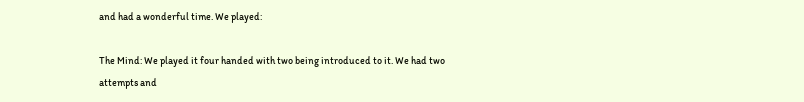and had a wonderful time. We played:

The Mind: We played it four handed with two being introduced to it. We had two attempts and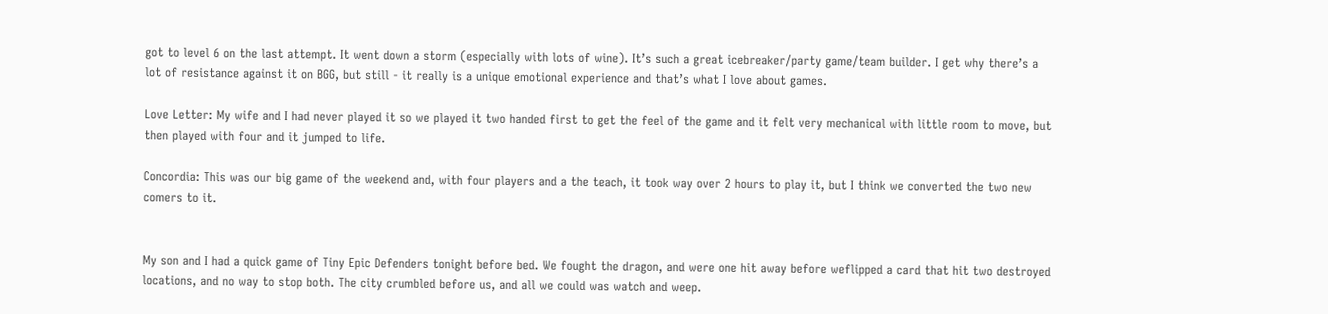got to level 6 on the last attempt. It went down a storm (especially with lots of wine). It’s such a great icebreaker/party game/team builder. I get why there’s a lot of resistance against it on BGG, but still - it really is a unique emotional experience and that’s what I love about games.

Love Letter: My wife and I had never played it so we played it two handed first to get the feel of the game and it felt very mechanical with little room to move, but then played with four and it jumped to life.

Concordia: This was our big game of the weekend and, with four players and a the teach, it took way over 2 hours to play it, but I think we converted the two new comers to it.


My son and I had a quick game of Tiny Epic Defenders tonight before bed. We fought the dragon, and were one hit away before weflipped a card that hit two destroyed locations, and no way to stop both. The city crumbled before us, and all we could was watch and weep.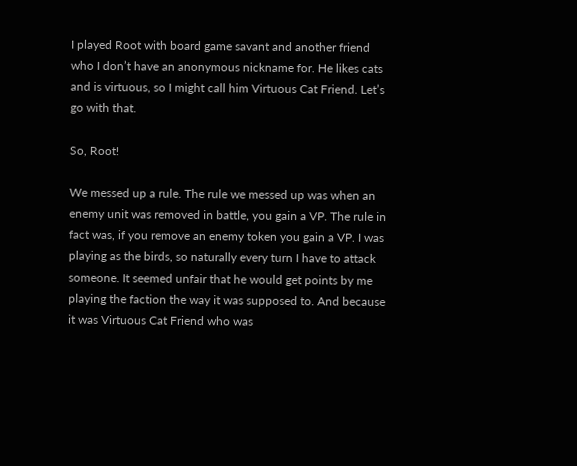I played Root with board game savant and another friend who I don’t have an anonymous nickname for. He likes cats and is virtuous, so I might call him Virtuous Cat Friend. Let’s go with that.

So, Root!

We messed up a rule. The rule we messed up was when an enemy unit was removed in battle, you gain a VP. The rule in fact was, if you remove an enemy token you gain a VP. I was playing as the birds, so naturally every turn I have to attack someone. It seemed unfair that he would get points by me playing the faction the way it was supposed to. And because it was Virtuous Cat Friend who was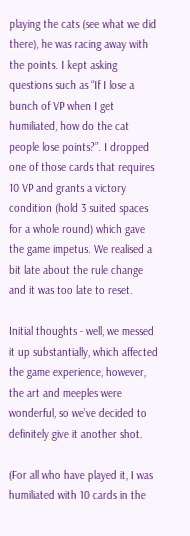playing the cats (see what we did there), he was racing away with the points. I kept asking questions such as “If I lose a bunch of VP when I get humiliated, how do the cat people lose points?”. I dropped one of those cards that requires 10 VP and grants a victory condition (hold 3 suited spaces for a whole round) which gave the game impetus. We realised a bit late about the rule change and it was too late to reset.

Initial thoughts - well, we messed it up substantially, which affected the game experience, however, the art and meeples were wonderful, so we’ve decided to definitely give it another shot.

(For all who have played it, I was humiliated with 10 cards in the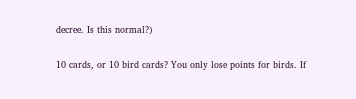decree. Is this normal?)


10 cards, or 10 bird cards? You only lose points for birds. If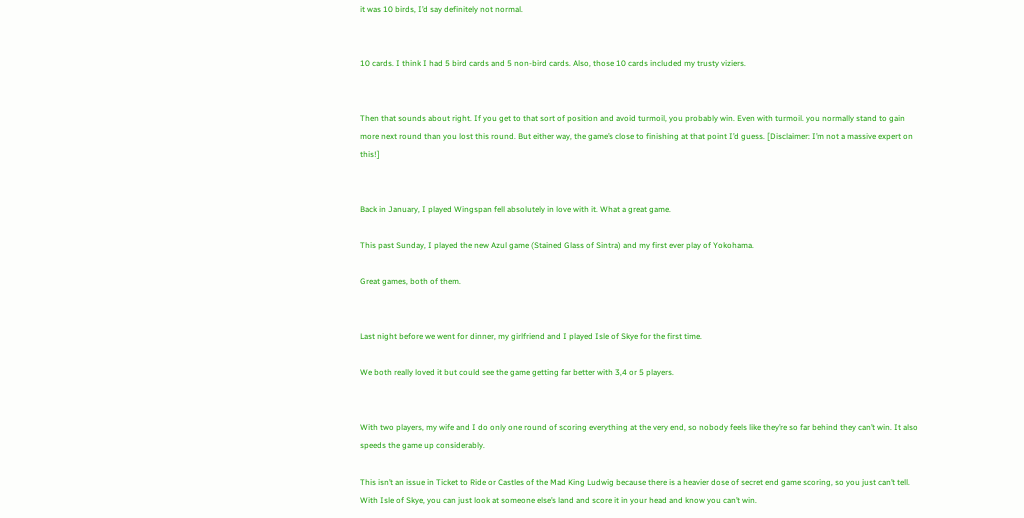it was 10 birds, I’d say definitely not normal.


10 cards. I think I had 5 bird cards and 5 non-bird cards. Also, those 10 cards included my trusty viziers.


Then that sounds about right. If you get to that sort of position and avoid turmoil, you probably win. Even with turmoil. you normally stand to gain more next round than you lost this round. But either way, the game’s close to finishing at that point I’d guess. [Disclaimer: I’m not a massive expert on this!]


Back in January, I played Wingspan fell absolutely in love with it. What a great game.

This past Sunday, I played the new Azul game (Stained Glass of Sintra) and my first ever play of Yokohama.

Great games, both of them.


Last night before we went for dinner, my girlfriend and I played Isle of Skye for the first time.

We both really loved it but could see the game getting far better with 3,4 or 5 players.


With two players, my wife and I do only one round of scoring everything at the very end, so nobody feels like they’re so far behind they can’t win. It also speeds the game up considerably.

This isn’t an issue in Ticket to Ride or Castles of the Mad King Ludwig because there is a heavier dose of secret end game scoring, so you just can’t tell. With Isle of Skye, you can just look at someone else’s land and score it in your head and know you can’t win.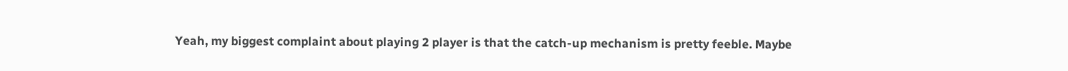Yeah, my biggest complaint about playing 2 player is that the catch-up mechanism is pretty feeble. Maybe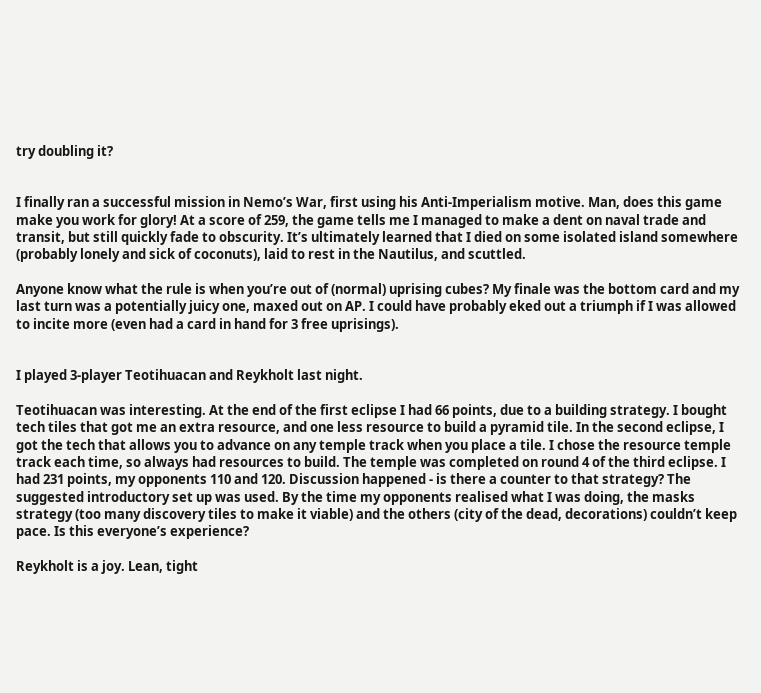try doubling it?


I finally ran a successful mission in Nemo’s War, first using his Anti-Imperialism motive. Man, does this game make you work for glory! At a score of 259, the game tells me I managed to make a dent on naval trade and transit, but still quickly fade to obscurity. It’s ultimately learned that I died on some isolated island somewhere (probably lonely and sick of coconuts), laid to rest in the Nautilus, and scuttled.

Anyone know what the rule is when you’re out of (normal) uprising cubes? My finale was the bottom card and my last turn was a potentially juicy one, maxed out on AP. I could have probably eked out a triumph if I was allowed to incite more (even had a card in hand for 3 free uprisings).


I played 3-player Teotihuacan and Reykholt last night.

Teotihuacan was interesting. At the end of the first eclipse I had 66 points, due to a building strategy. I bought tech tiles that got me an extra resource, and one less resource to build a pyramid tile. In the second eclipse, I got the tech that allows you to advance on any temple track when you place a tile. I chose the resource temple track each time, so always had resources to build. The temple was completed on round 4 of the third eclipse. I had 231 points, my opponents 110 and 120. Discussion happened - is there a counter to that strategy? The suggested introductory set up was used. By the time my opponents realised what I was doing, the masks strategy (too many discovery tiles to make it viable) and the others (city of the dead, decorations) couldn’t keep pace. Is this everyone’s experience?

Reykholt is a joy. Lean, tight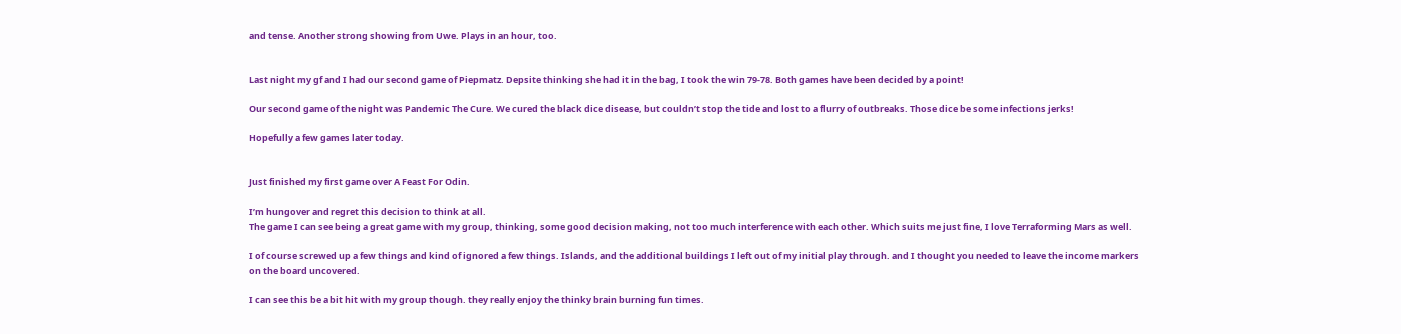and tense. Another strong showing from Uwe. Plays in an hour, too.


Last night my gf and I had our second game of Piepmatz. Depsite thinking she had it in the bag, I took the win 79-78. Both games have been decided by a point!

Our second game of the night was Pandemic The Cure. We cured the black dice disease, but couldn’t stop the tide and lost to a flurry of outbreaks. Those dice be some infections jerks!

Hopefully a few games later today.


Just finished my first game over A Feast For Odin.

I’m hungover and regret this decision to think at all.
The game I can see being a great game with my group, thinking, some good decision making, not too much interference with each other. Which suits me just fine, I love Terraforming Mars as well.

I of course screwed up a few things and kind of ignored a few things. Islands, and the additional buildings I left out of my initial play through. and I thought you needed to leave the income markers on the board uncovered.

I can see this be a bit hit with my group though. they really enjoy the thinky brain burning fun times.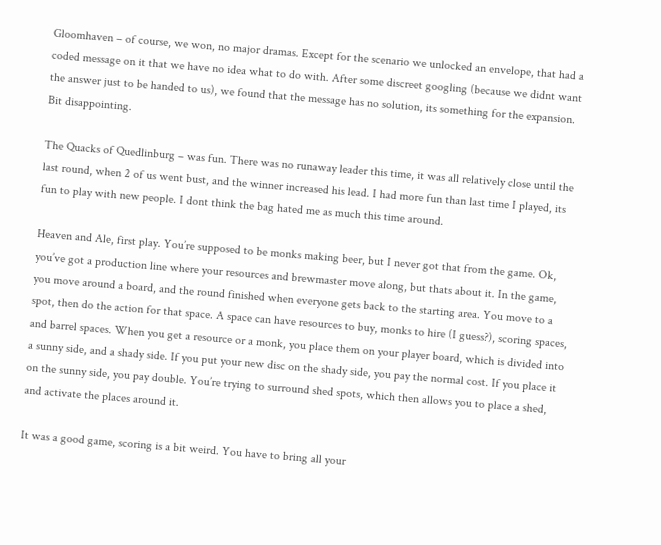Gloomhaven – of course, we won, no major dramas. Except for the scenario we unlocked an envelope, that had a coded message on it that we have no idea what to do with. After some discreet googling (because we didnt want the answer just to be handed to us), we found that the message has no solution, its something for the expansion. Bit disappointing.

The Quacks of Quedlinburg – was fun. There was no runaway leader this time, it was all relatively close until the last round, when 2 of us went bust, and the winner increased his lead. I had more fun than last time I played, its fun to play with new people. I dont think the bag hated me as much this time around.

Heaven and Ale, first play. You’re supposed to be monks making beer, but I never got that from the game. Ok, you’ve got a production line where your resources and brewmaster move along, but thats about it. In the game, you move around a board, and the round finished when everyone gets back to the starting area. You move to a spot, then do the action for that space. A space can have resources to buy, monks to hire (I guess?), scoring spaces, and barrel spaces. When you get a resource or a monk, you place them on your player board, which is divided into a sunny side, and a shady side. If you put your new disc on the shady side, you pay the normal cost. If you place it on the sunny side, you pay double. You’re trying to surround shed spots, which then allows you to place a shed, and activate the places around it.

It was a good game, scoring is a bit weird. You have to bring all your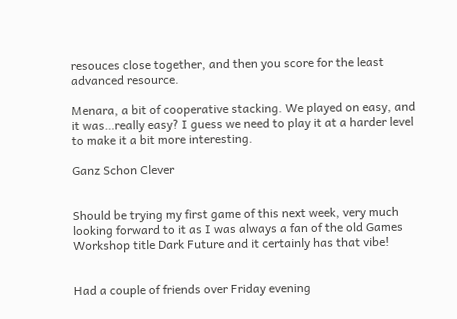resouces close together, and then you score for the least advanced resource.

Menara, a bit of cooperative stacking. We played on easy, and it was…really easy? I guess we need to play it at a harder level to make it a bit more interesting.

Ganz Schon Clever


Should be trying my first game of this next week, very much looking forward to it as I was always a fan of the old Games Workshop title Dark Future and it certainly has that vibe!


Had a couple of friends over Friday evening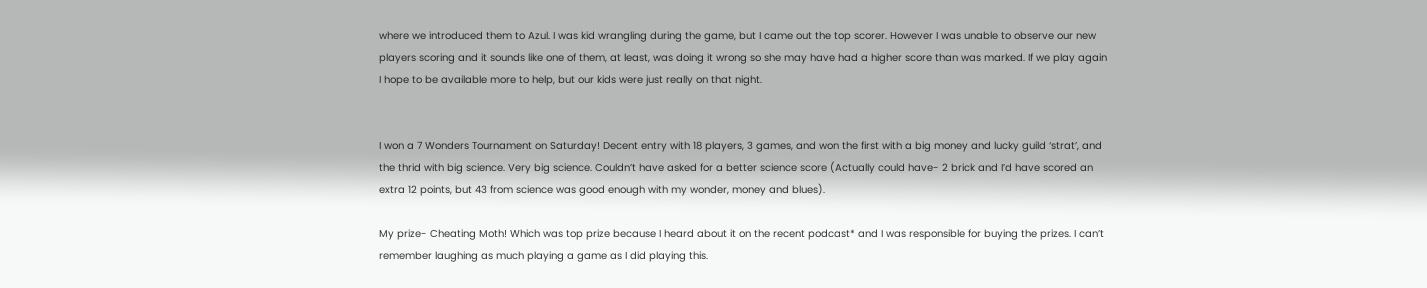where we introduced them to Azul. I was kid wrangling during the game, but I came out the top scorer. However I was unable to observe our new players scoring and it sounds like one of them, at least, was doing it wrong so she may have had a higher score than was marked. If we play again I hope to be available more to help, but our kids were just really on that night.


I won a 7 Wonders Tournament on Saturday! Decent entry with 18 players, 3 games, and won the first with a big money and lucky guild ‘strat’, and the thrid with big science. Very big science. Couldn’t have asked for a better science score (Actually could have- 2 brick and I’d have scored an extra 12 points, but 43 from science was good enough with my wonder, money and blues).

My prize- Cheating Moth! Which was top prize because I heard about it on the recent podcast* and I was responsible for buying the prizes. I can’t remember laughing as much playing a game as I did playing this.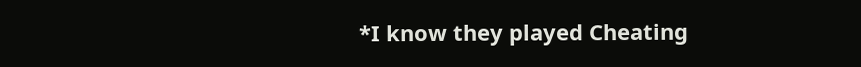*I know they played Cheating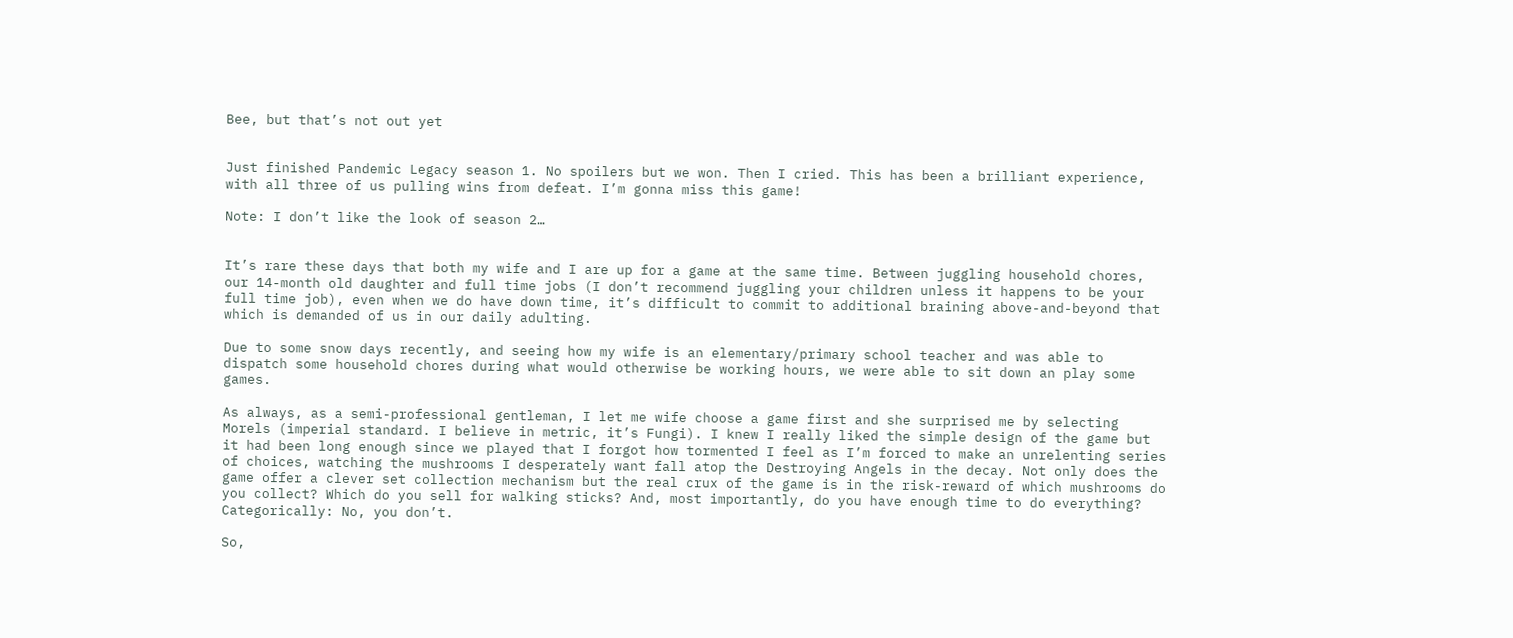Bee, but that’s not out yet


Just finished Pandemic Legacy season 1. No spoilers but we won. Then I cried. This has been a brilliant experience, with all three of us pulling wins from defeat. I’m gonna miss this game!

Note: I don’t like the look of season 2…


It’s rare these days that both my wife and I are up for a game at the same time. Between juggling household chores, our 14-month old daughter and full time jobs (I don’t recommend juggling your children unless it happens to be your full time job), even when we do have down time, it’s difficult to commit to additional braining above-and-beyond that which is demanded of us in our daily adulting.

Due to some snow days recently, and seeing how my wife is an elementary/primary school teacher and was able to dispatch some household chores during what would otherwise be working hours, we were able to sit down an play some games.

As always, as a semi-professional gentleman, I let me wife choose a game first and she surprised me by selecting Morels (imperial standard. I believe in metric, it’s Fungi). I knew I really liked the simple design of the game but it had been long enough since we played that I forgot how tormented I feel as I’m forced to make an unrelenting series of choices, watching the mushrooms I desperately want fall atop the Destroying Angels in the decay. Not only does the game offer a clever set collection mechanism but the real crux of the game is in the risk-reward of which mushrooms do you collect? Which do you sell for walking sticks? And, most importantly, do you have enough time to do everything? Categorically: No, you don’t.

So,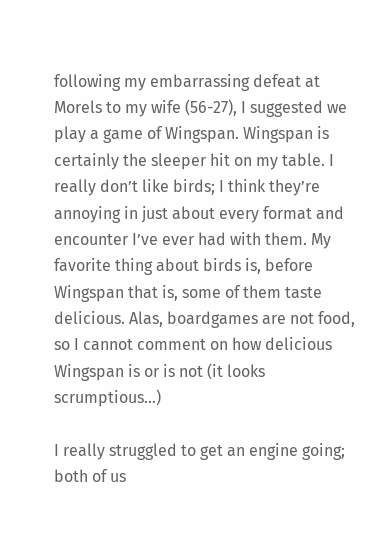following my embarrassing defeat at Morels to my wife (56-27), I suggested we play a game of Wingspan. Wingspan is certainly the sleeper hit on my table. I really don’t like birds; I think they’re annoying in just about every format and encounter I’ve ever had with them. My favorite thing about birds is, before Wingspan that is, some of them taste delicious. Alas, boardgames are not food, so I cannot comment on how delicious Wingspan is or is not (it looks scrumptious…)

I really struggled to get an engine going; both of us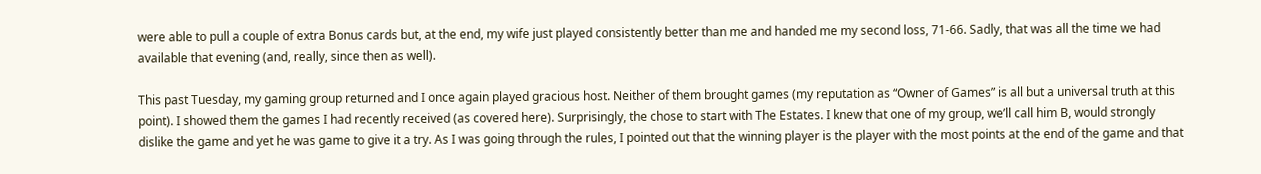were able to pull a couple of extra Bonus cards but, at the end, my wife just played consistently better than me and handed me my second loss, 71-66. Sadly, that was all the time we had available that evening (and, really, since then as well).

This past Tuesday, my gaming group returned and I once again played gracious host. Neither of them brought games (my reputation as “Owner of Games” is all but a universal truth at this point). I showed them the games I had recently received (as covered here). Surprisingly, the chose to start with The Estates. I knew that one of my group, we’ll call him B, would strongly dislike the game and yet he was game to give it a try. As I was going through the rules, I pointed out that the winning player is the player with the most points at the end of the game and that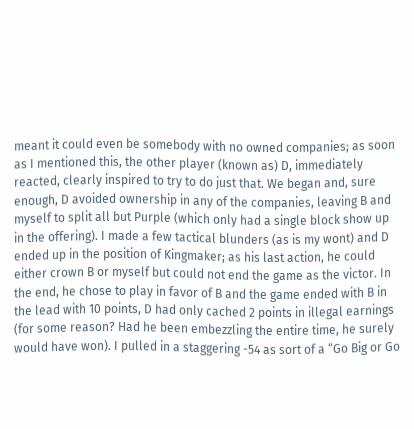meant it could even be somebody with no owned companies; as soon as I mentioned this, the other player (known as) D, immediately reacted, clearly inspired to try to do just that. We began and, sure enough, D avoided ownership in any of the companies, leaving B and myself to split all but Purple (which only had a single block show up in the offering). I made a few tactical blunders (as is my wont) and D ended up in the position of Kingmaker; as his last action, he could either crown B or myself but could not end the game as the victor. In the end, he chose to play in favor of B and the game ended with B in the lead with 10 points, D had only cached 2 points in illegal earnings (for some reason? Had he been embezzling the entire time, he surely would have won). I pulled in a staggering -54 as sort of a “Go Big or Go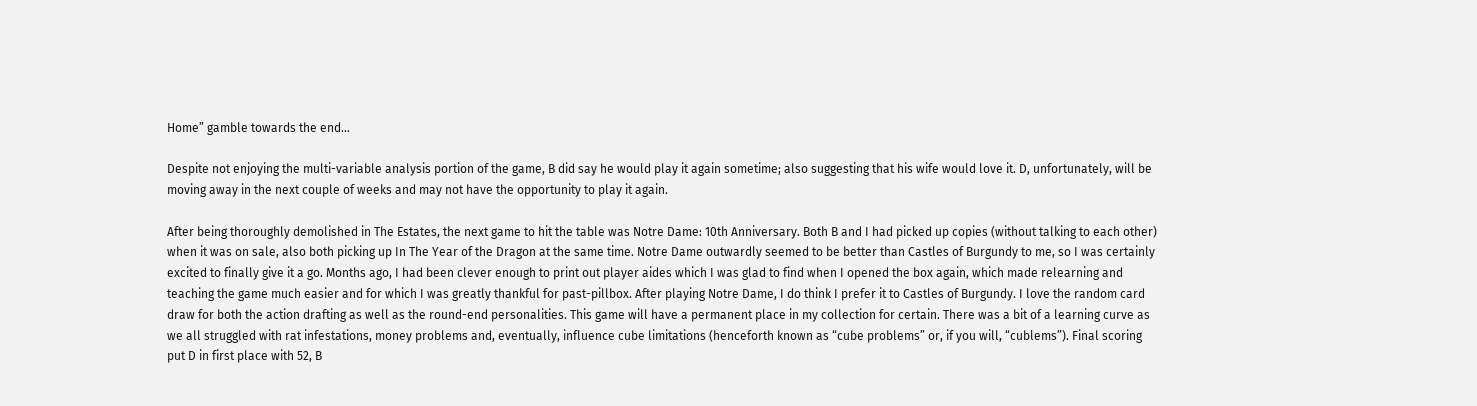Home” gamble towards the end…

Despite not enjoying the multi-variable analysis portion of the game, B did say he would play it again sometime; also suggesting that his wife would love it. D, unfortunately, will be moving away in the next couple of weeks and may not have the opportunity to play it again.

After being thoroughly demolished in The Estates, the next game to hit the table was Notre Dame: 10th Anniversary. Both B and I had picked up copies (without talking to each other) when it was on sale, also both picking up In The Year of the Dragon at the same time. Notre Dame outwardly seemed to be better than Castles of Burgundy to me, so I was certainly excited to finally give it a go. Months ago, I had been clever enough to print out player aides which I was glad to find when I opened the box again, which made relearning and teaching the game much easier and for which I was greatly thankful for past-pillbox. After playing Notre Dame, I do think I prefer it to Castles of Burgundy. I love the random card draw for both the action drafting as well as the round-end personalities. This game will have a permanent place in my collection for certain. There was a bit of a learning curve as we all struggled with rat infestations, money problems and, eventually, influence cube limitations (henceforth known as “cube problems” or, if you will, “cublems”). Final scoring put D in first place with 52, B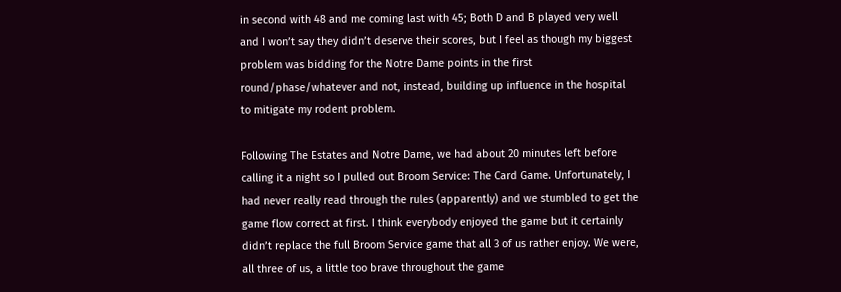in second with 48 and me coming last with 45; Both D and B played very well and I won’t say they didn’t deserve their scores, but I feel as though my biggest problem was bidding for the Notre Dame points in the first round/phase/whatever and not, instead, building up influence in the hospital to mitigate my rodent problem.

Following The Estates and Notre Dame, we had about 20 minutes left before calling it a night so I pulled out Broom Service: The Card Game. Unfortunately, I had never really read through the rules (apparently) and we stumbled to get the game flow correct at first. I think everybody enjoyed the game but it certainly didn’t replace the full Broom Service game that all 3 of us rather enjoy. We were, all three of us, a little too brave throughout the game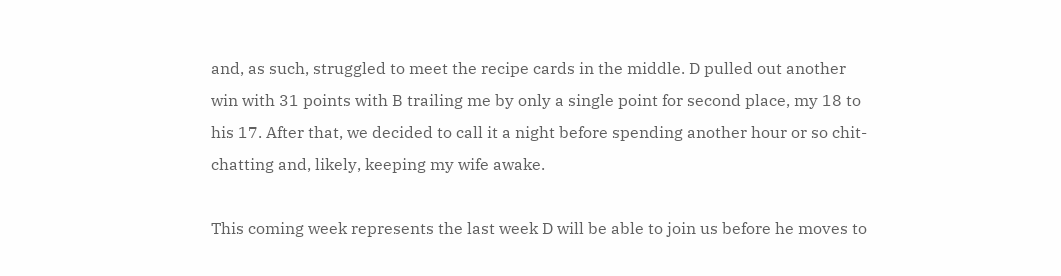and, as such, struggled to meet the recipe cards in the middle. D pulled out another win with 31 points with B trailing me by only a single point for second place, my 18 to his 17. After that, we decided to call it a night before spending another hour or so chit-chatting and, likely, keeping my wife awake.

This coming week represents the last week D will be able to join us before he moves to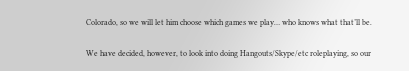Colorado, so we will let him choose which games we play… who knows what that’ll be.

We have decided, however, to look into doing Hangouts/Skype/etc roleplaying, so our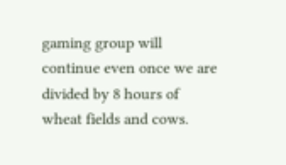gaming group will continue even once we are divided by 8 hours of wheat fields and cows.